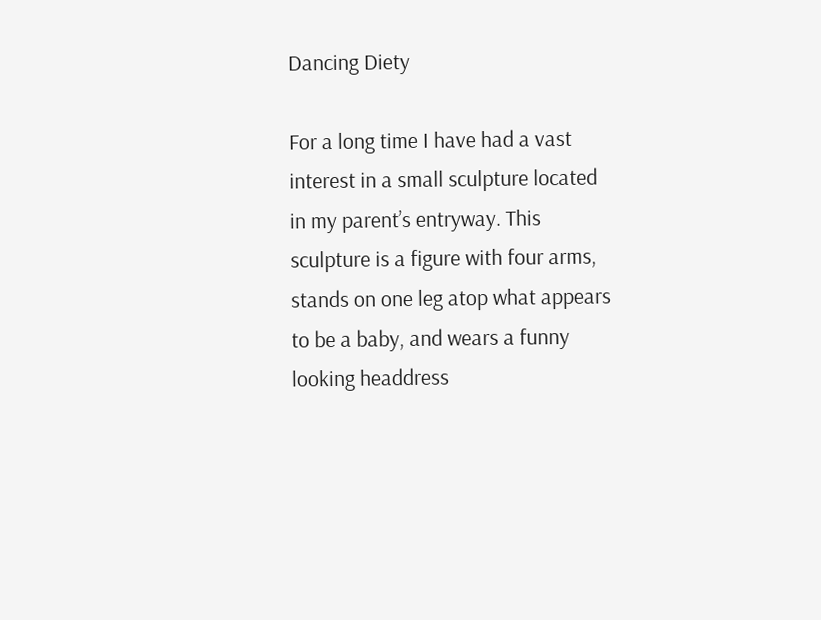Dancing Diety

For a long time I have had a vast interest in a small sculpture located in my parent’s entryway. This sculpture is a figure with four arms, stands on one leg atop what appears to be a baby, and wears a funny looking headdress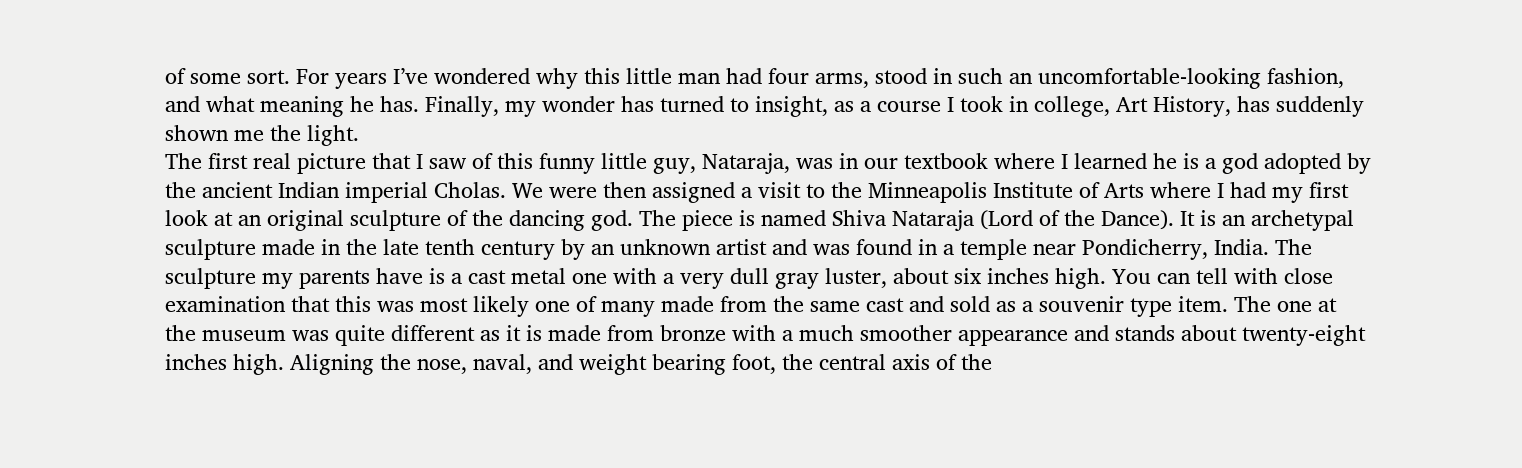of some sort. For years I’ve wondered why this little man had four arms, stood in such an uncomfortable-looking fashion, and what meaning he has. Finally, my wonder has turned to insight, as a course I took in college, Art History, has suddenly shown me the light.
The first real picture that I saw of this funny little guy, Nataraja, was in our textbook where I learned he is a god adopted by the ancient Indian imperial Cholas. We were then assigned a visit to the Minneapolis Institute of Arts where I had my first look at an original sculpture of the dancing god. The piece is named Shiva Nataraja (Lord of the Dance). It is an archetypal sculpture made in the late tenth century by an unknown artist and was found in a temple near Pondicherry, India. The sculpture my parents have is a cast metal one with a very dull gray luster, about six inches high. You can tell with close examination that this was most likely one of many made from the same cast and sold as a souvenir type item. The one at the museum was quite different as it is made from bronze with a much smoother appearance and stands about twenty-eight inches high. Aligning the nose, naval, and weight bearing foot, the central axis of the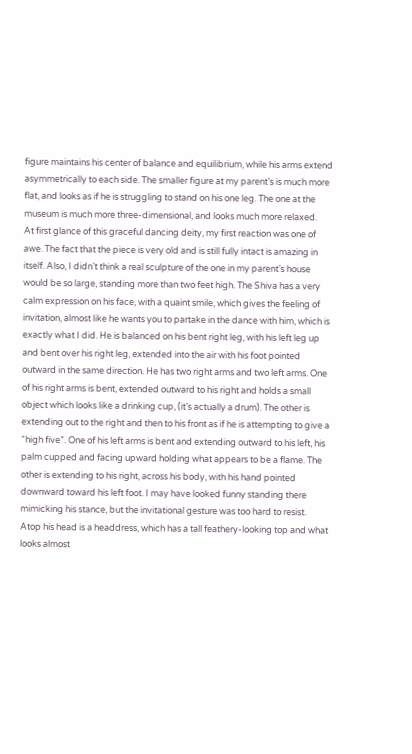figure maintains his center of balance and equilibrium, while his arms extend asymmetrically to each side. The smaller figure at my parent’s is much more flat, and looks as if he is struggling to stand on his one leg. The one at the museum is much more three-dimensional, and looks much more relaxed.
At first glance of this graceful dancing deity, my first reaction was one of awe. The fact that the piece is very old and is still fully intact is amazing in itself. Also, I didn’t think a real sculpture of the one in my parent’s house would be so large, standing more than two feet high. The Shiva has a very calm expression on his face, with a quaint smile, which gives the feeling of invitation, almost like he wants you to partake in the dance with him, which is exactly what I did. He is balanced on his bent right leg, with his left leg up and bent over his right leg, extended into the air with his foot pointed outward in the same direction. He has two right arms and two left arms. One of his right arms is bent, extended outward to his right and holds a small object which looks like a drinking cup, (it’s actually a drum). The other is extending out to the right and then to his front as if he is attempting to give a “high five”. One of his left arms is bent and extending outward to his left, his palm cupped and facing upward holding what appears to be a flame. The other is extending to his right, across his body, with his hand pointed downward toward his left foot. I may have looked funny standing there mimicking his stance, but the invitational gesture was too hard to resist.
Atop his head is a headdress, which has a tall feathery-looking top and what looks almost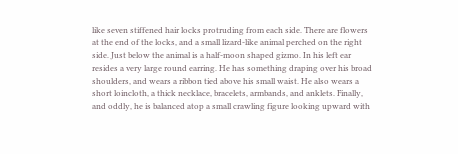like seven stiffened hair locks protruding from each side. There are flowers at the end of the locks, and a small lizard-like animal perched on the right side. Just below the animal is a half-moon shaped gizmo. In his left ear resides a very large round earring. He has something draping over his broad shoulders, and wears a ribbon tied above his small waist. He also wears a short loincloth, a thick necklace, bracelets, armbands, and anklets. Finally, and oddly, he is balanced atop a small crawling figure looking upward with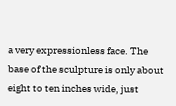a very expressionless face. The base of the sculpture is only about eight to ten inches wide, just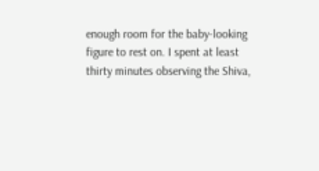enough room for the baby-looking figure to rest on. I spent at least thirty minutes observing the Shiva,